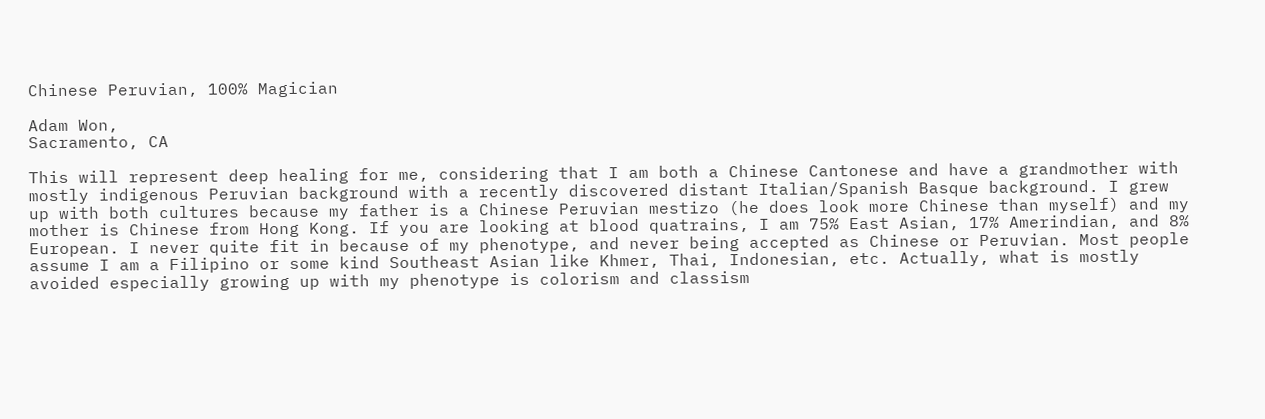Chinese Peruvian, 100% Magician

Adam Won,
Sacramento, CA

This will represent deep healing for me, considering that I am both a Chinese Cantonese and have a grandmother with mostly indigenous Peruvian background with a recently discovered distant Italian/Spanish Basque background. I grew up with both cultures because my father is a Chinese Peruvian mestizo (he does look more Chinese than myself) and my mother is Chinese from Hong Kong. If you are looking at blood quatrains, I am 75% East Asian, 17% Amerindian, and 8% European. I never quite fit in because of my phenotype, and never being accepted as Chinese or Peruvian. Most people assume I am a Filipino or some kind Southeast Asian like Khmer, Thai, Indonesian, etc. Actually, what is mostly avoided especially growing up with my phenotype is colorism and classism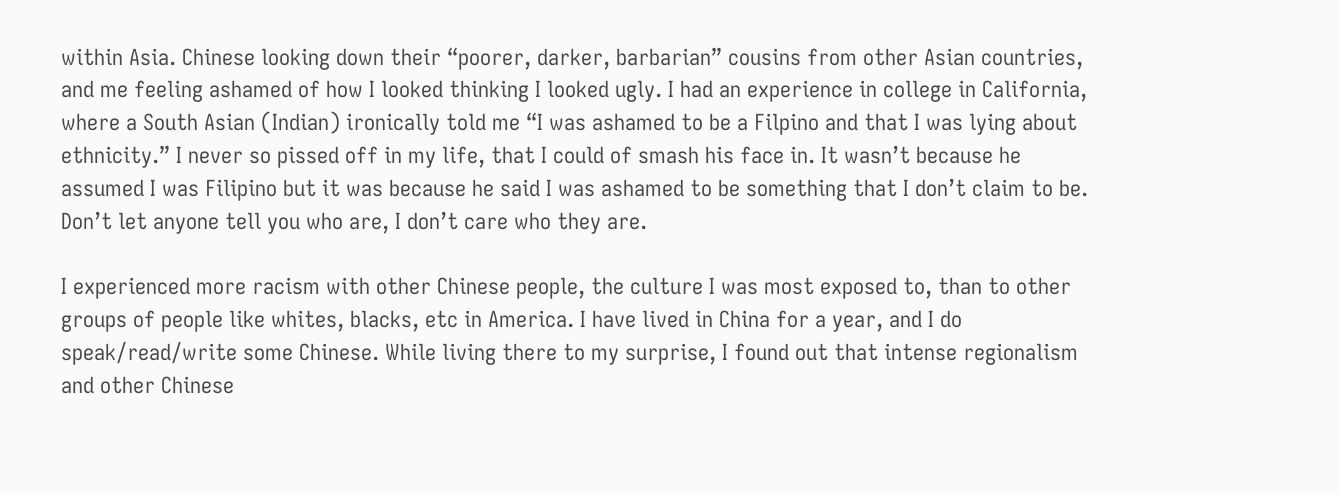within Asia. Chinese looking down their “poorer, darker, barbarian” cousins from other Asian countries, and me feeling ashamed of how I looked thinking I looked ugly. I had an experience in college in California, where a South Asian (Indian) ironically told me “I was ashamed to be a Filpino and that I was lying about ethnicity.” I never so pissed off in my life, that I could of smash his face in. It wasn’t because he assumed I was Filipino but it was because he said I was ashamed to be something that I don’t claim to be. Don’t let anyone tell you who are, I don’t care who they are.

I experienced more racism with other Chinese people, the culture I was most exposed to, than to other groups of people like whites, blacks, etc in America. I have lived in China for a year, and I do speak/read/write some Chinese. While living there to my surprise, I found out that intense regionalism and other Chinese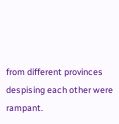from different provinces despising each other were rampant.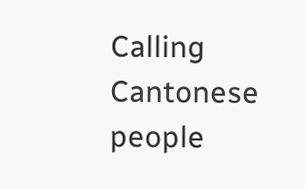Calling Cantonese people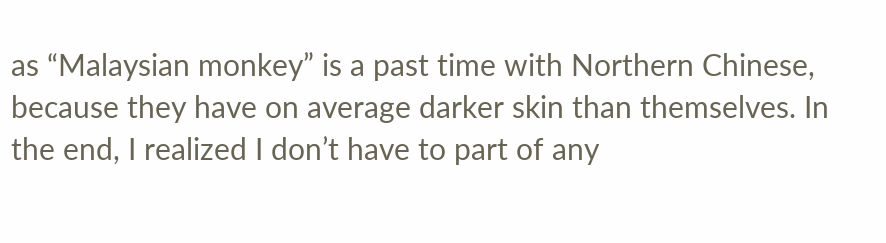as “Malaysian monkey” is a past time with Northern Chinese, because they have on average darker skin than themselves. In the end, I realized I don’t have to part of any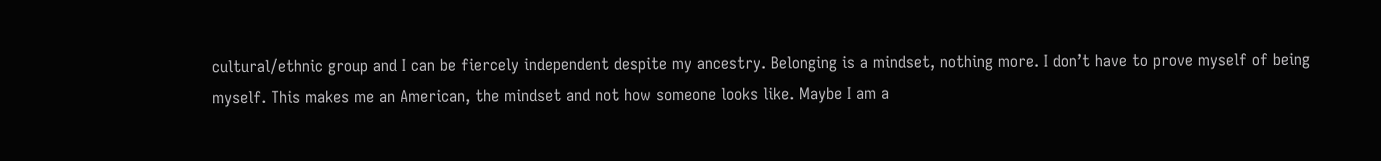cultural/ethnic group and I can be fiercely independent despite my ancestry. Belonging is a mindset, nothing more. I don’t have to prove myself of being myself. This makes me an American, the mindset and not how someone looks like. Maybe I am a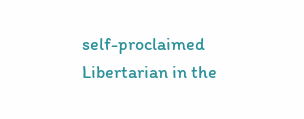self-proclaimed Libertarian in the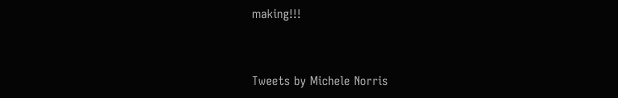making!!!


Tweets by Michele Norris